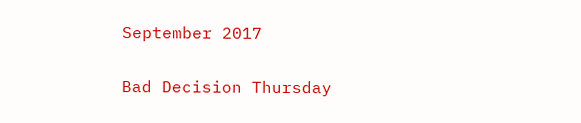September 2017

Bad Decision Thursday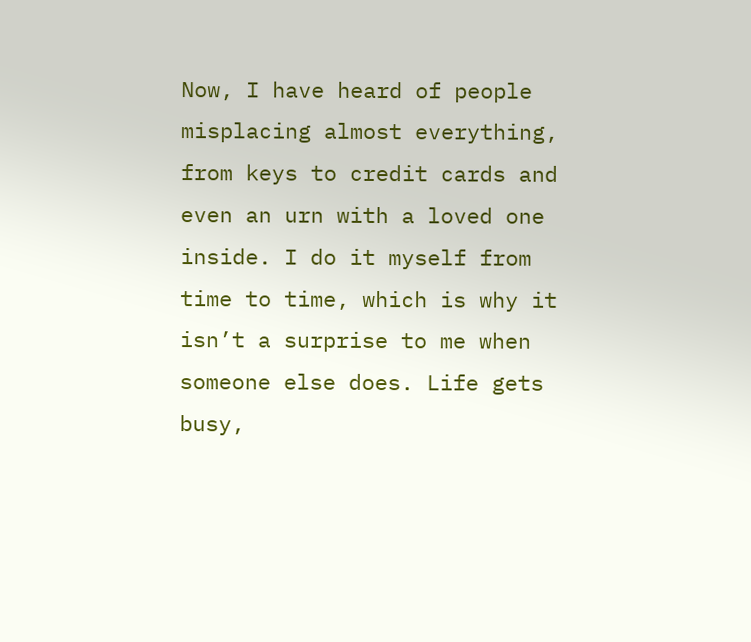Now, I have heard of people misplacing almost everything, from keys to credit cards and even an urn with a loved one inside. I do it myself from time to time, which is why it isn’t a surprise to me when someone else does. Life gets busy,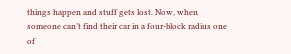things happen and stuff gets lost. Now, when someone can’t find their car in a four-block radius one of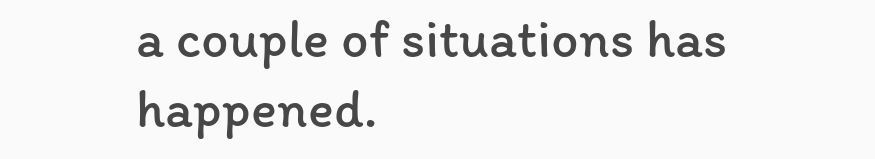a couple of situations has happened.